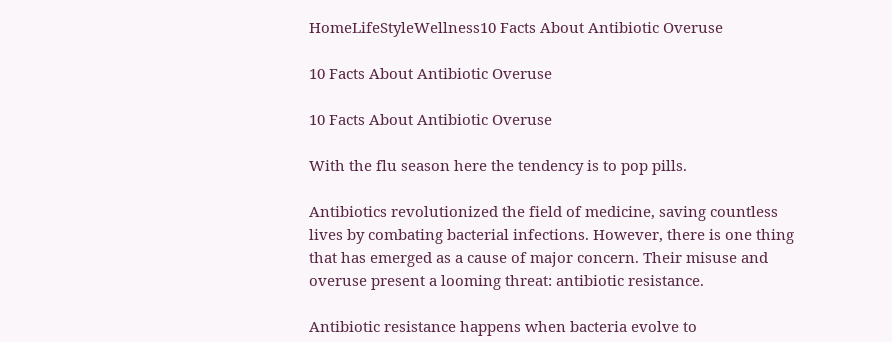HomeLifeStyleWellness10 Facts About Antibiotic Overuse

10 Facts About Antibiotic Overuse

10 Facts About Antibiotic Overuse

With the flu season here the tendency is to pop pills.

Antibiotics revolutionized the field of medicine, saving countless lives by combating bacterial infections. However, there is one thing that has emerged as a cause of major concern. Their misuse and overuse present a looming threat: antibiotic resistance.

Antibiotic resistance happens when bacteria evolve to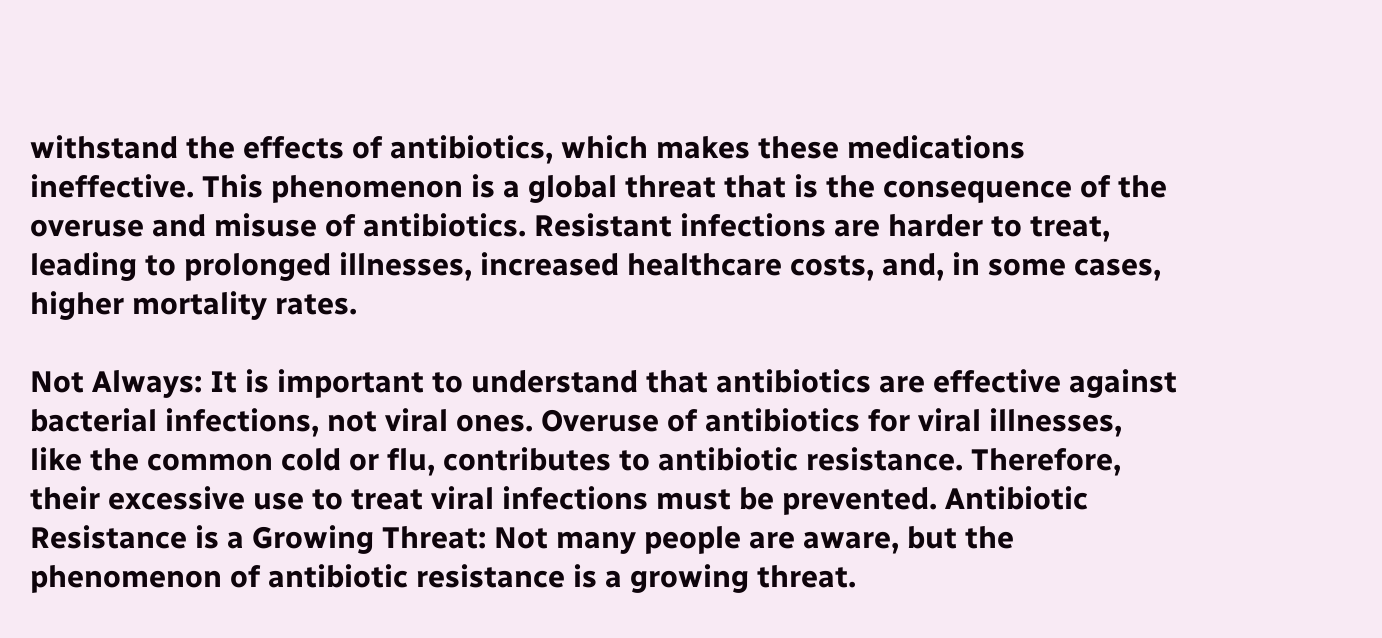withstand the effects of antibiotics, which makes these medications ineffective. This phenomenon is a global threat that is the consequence of the overuse and misuse of antibiotics. Resistant infections are harder to treat, leading to prolonged illnesses, increased healthcare costs, and, in some cases, higher mortality rates.

Not Always: It is important to understand that antibiotics are effective against bacterial infections, not viral ones. Overuse of antibiotics for viral illnesses, like the common cold or flu, contributes to antibiotic resistance. Therefore, their excessive use to treat viral infections must be prevented. Antibiotic Resistance is a Growing Threat: Not many people are aware, but the phenomenon of antibiotic resistance is a growing threat.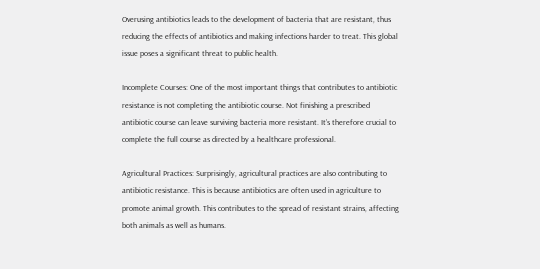Overusing antibiotics leads to the development of bacteria that are resistant, thus reducing the effects of antibiotics and making infections harder to treat. This global issue poses a significant threat to public health.

Incomplete Courses: One of the most important things that contributes to antibiotic resistance is not completing the antibiotic course. Not finishing a prescribed antibiotic course can leave surviving bacteria more resistant. It’s therefore crucial to complete the full course as directed by a healthcare professional.

Agricultural Practices: Surprisingly, agricultural practices are also contributing to antibiotic resistance. This is because antibiotics are often used in agriculture to promote animal growth. This contributes to the spread of resistant strains, affecting both animals as well as humans.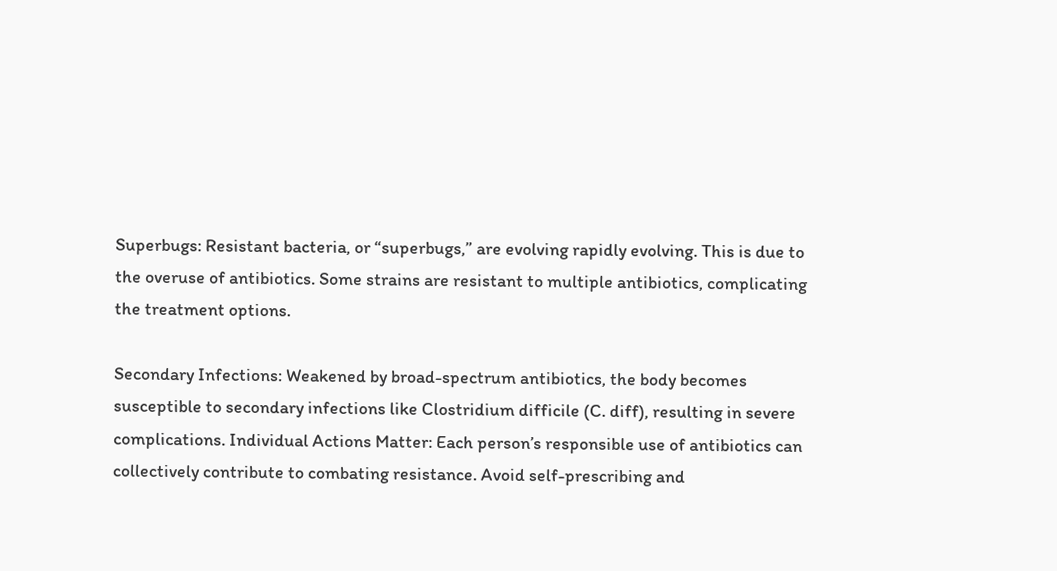Superbugs: Resistant bacteria, or “superbugs,” are evolving rapidly evolving. This is due to the overuse of antibiotics. Some strains are resistant to multiple antibiotics, complicating the treatment options.

Secondary Infections: Weakened by broad-spectrum antibiotics, the body becomes susceptible to secondary infections like Clostridium difficile (C. diff), resulting in severe complications. Individual Actions Matter: Each person’s responsible use of antibiotics can collectively contribute to combating resistance. Avoid self-prescribing and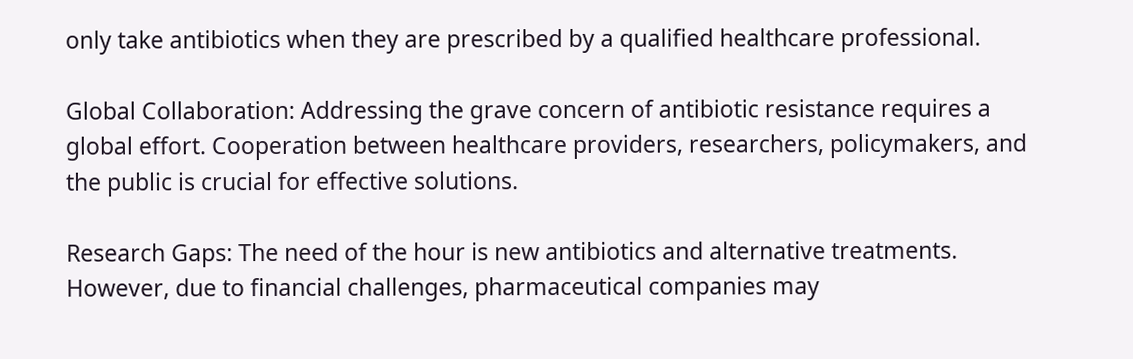only take antibiotics when they are prescribed by a qualified healthcare professional.

Global Collaboration: Addressing the grave concern of antibiotic resistance requires a global effort. Cooperation between healthcare providers, researchers, policymakers, and the public is crucial for effective solutions.

Research Gaps: The need of the hour is new antibiotics and alternative treatments. However, due to financial challenges, pharmaceutical companies may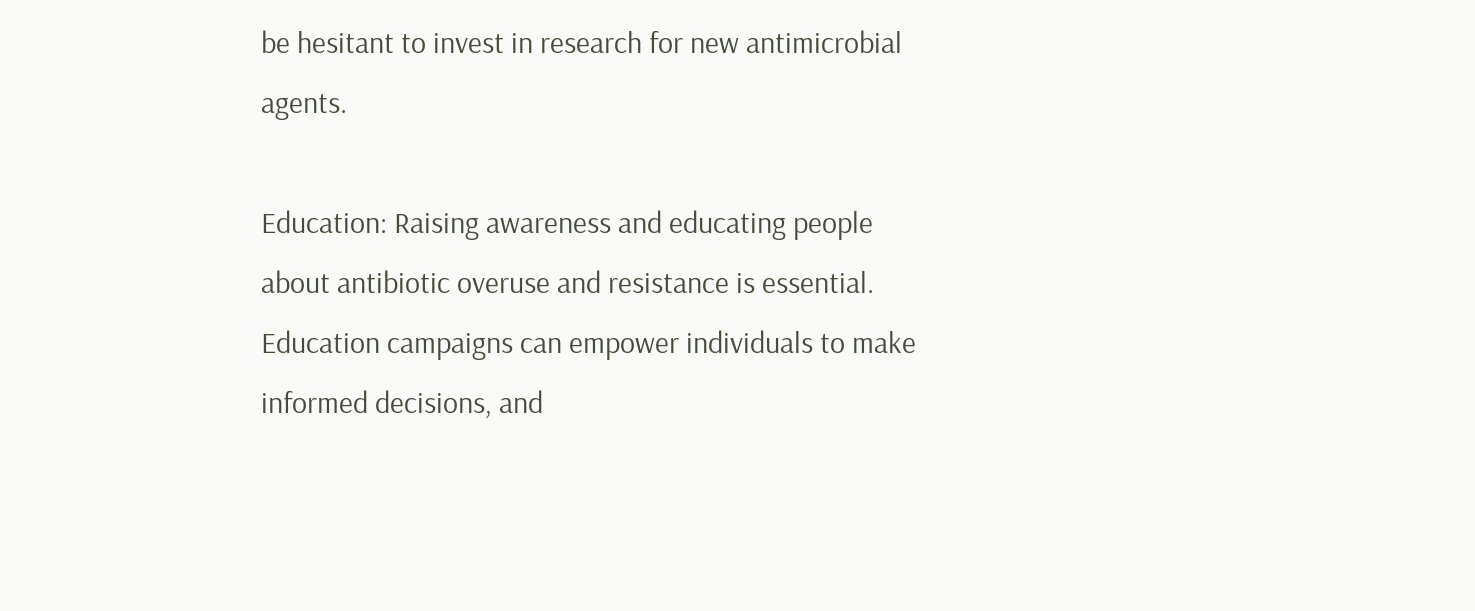be hesitant to invest in research for new antimicrobial agents.

Education: Raising awareness and educating people about antibiotic overuse and resistance is essential. Education campaigns can empower individuals to make informed decisions, and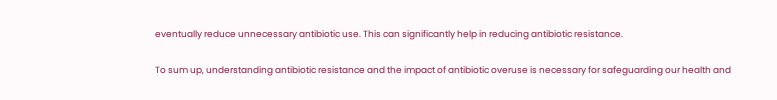eventually reduce unnecessary antibiotic use. This can significantly help in reducing antibiotic resistance.

To sum up, understanding antibiotic resistance and the impact of antibiotic overuse is necessary for safeguarding our health and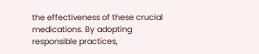the effectiveness of these crucial medications. By adopting responsible practices,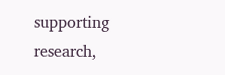supporting research,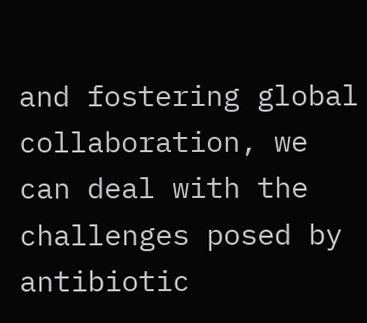and fostering global collaboration, we can deal with the challenges posed by antibiotic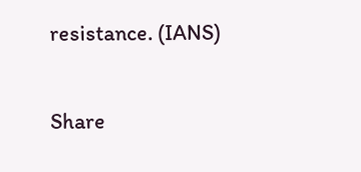resistance. (IANS)

Share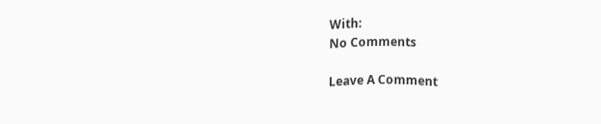With:
No Comments

Leave A Comment